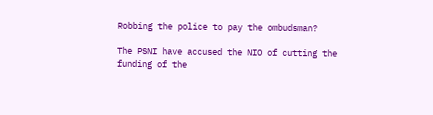Robbing the police to pay the ombudsman?

The PSNI have accused the NIO of cutting the funding of the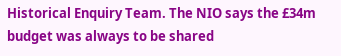Historical Enquiry Team. The NIO says the £34m budget was always to be shared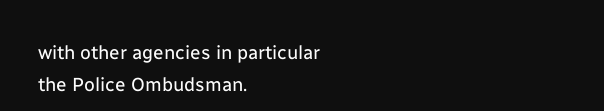with other agencies in particular the Police Ombudsman.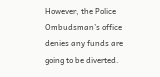However, the Police Ombudsman’s office denies any funds are going to be diverted.